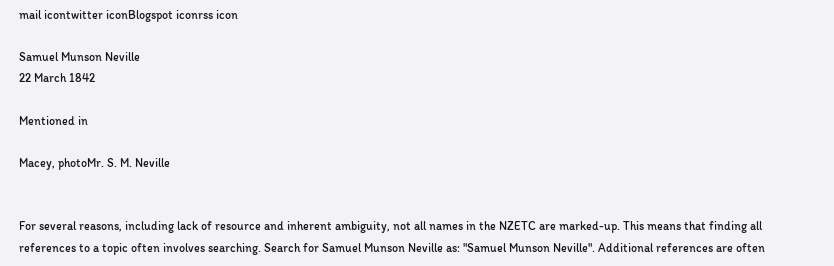mail icontwitter iconBlogspot iconrss icon

Samuel Munson Neville
22 March 1842

Mentioned in

Macey, photoMr. S. M. Neville


For several reasons, including lack of resource and inherent ambiguity, not all names in the NZETC are marked-up. This means that finding all references to a topic often involves searching. Search for Samuel Munson Neville as: "Samuel Munson Neville". Additional references are often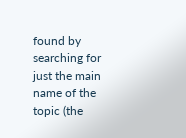found by searching for just the main name of the topic (the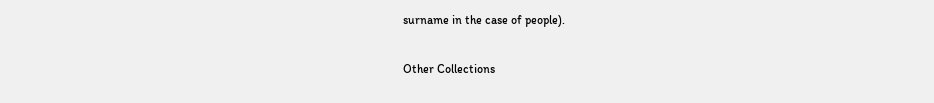surname in the case of people).

Other Collections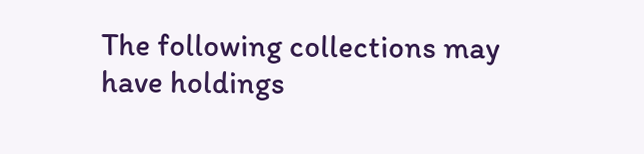The following collections may have holdings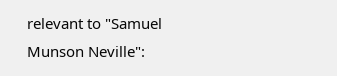relevant to "Samuel Munson Neville":